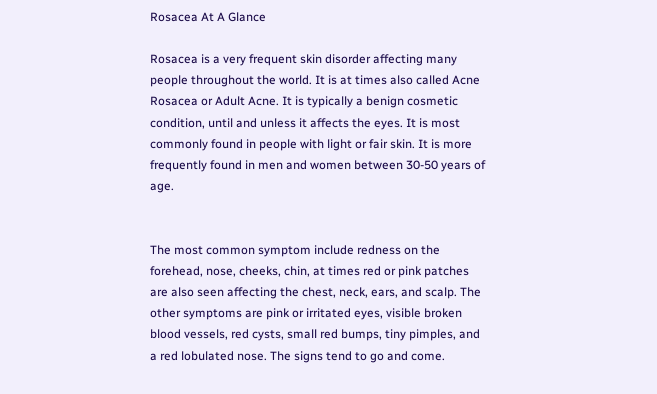Rosacea At A Glance

Rosacea is a very frequent skin disorder affecting many people throughout the world. It is at times also called Acne Rosacea or Adult Acne. It is typically a benign cosmetic condition, until and unless it affects the eyes. It is most commonly found in people with light or fair skin. It is more frequently found in men and women between 30-50 years of age.


The most common symptom include redness on the forehead, nose, cheeks, chin, at times red or pink patches are also seen affecting the chest, neck, ears, and scalp. The other symptoms are pink or irritated eyes, visible broken blood vessels, red cysts, small red bumps, tiny pimples, and a red lobulated nose. The signs tend to go and come.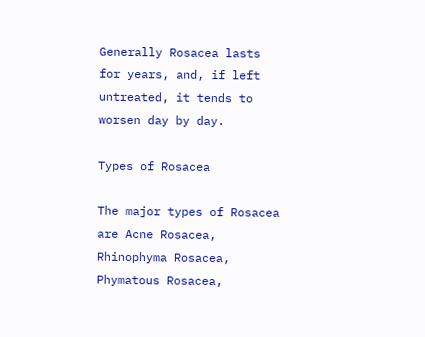Generally Rosacea lasts for years, and, if left untreated, it tends to worsen day by day.

Types of Rosacea

The major types of Rosacea are Acne Rosacea, Rhinophyma Rosacea, Phymatous Rosacea,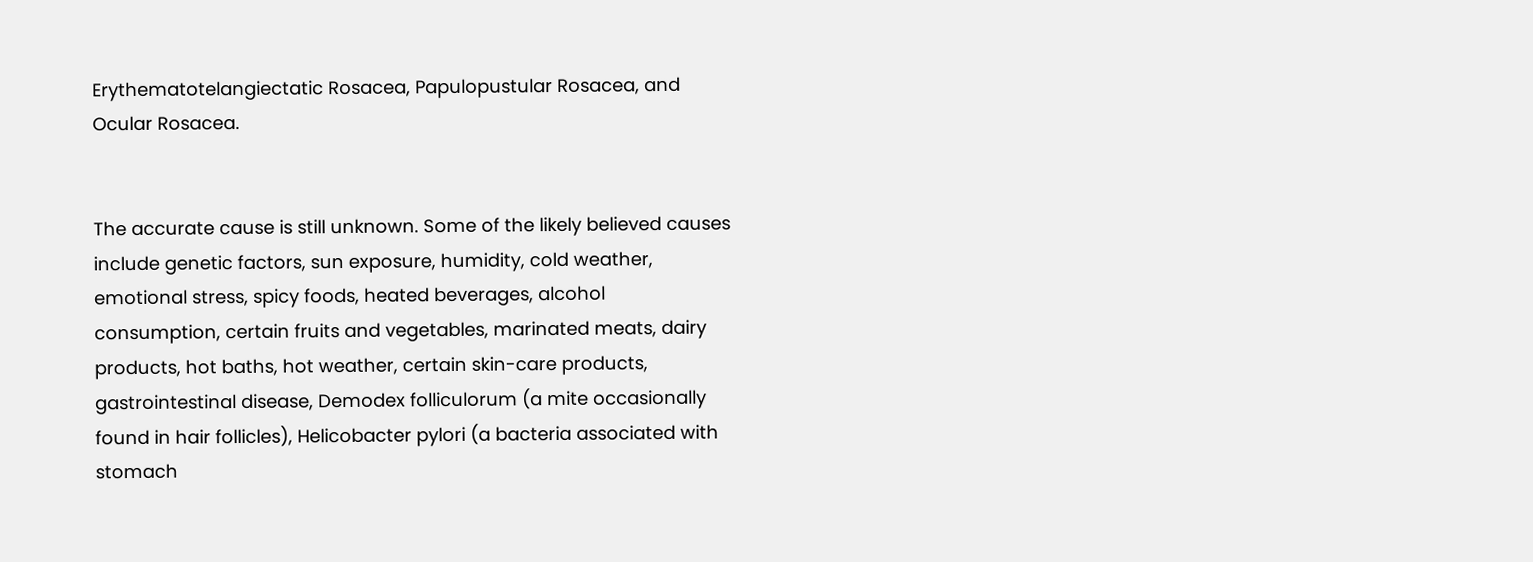Erythematotelangiectatic Rosacea, Papulopustular Rosacea, and Ocular Rosacea.


The accurate cause is still unknown. Some of the likely believed causes include genetic factors, sun exposure, humidity, cold weather, emotional stress, spicy foods, heated beverages, alcohol consumption, certain fruits and vegetables, marinated meats, dairy products, hot baths, hot weather, certain skin-care products, gastrointestinal disease, Demodex folliculorum (a mite occasionally found in hair follicles), Helicobacter pylori (a bacteria associated with stomach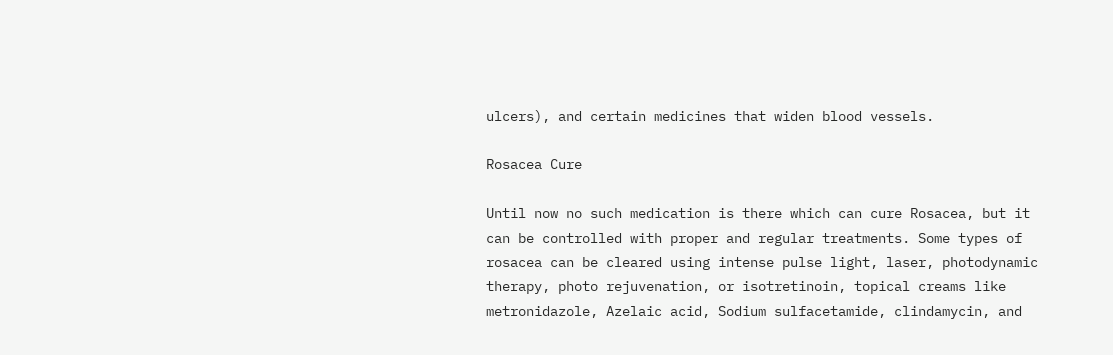ulcers), and certain medicines that widen blood vessels.

Rosacea Cure

Until now no such medication is there which can cure Rosacea, but it can be controlled with proper and regular treatments. Some types of rosacea can be cleared using intense pulse light, laser, photodynamic therapy, photo rejuvenation, or isotretinoin, topical creams like metronidazole, Azelaic acid, Sodium sulfacetamide, clindamycin, and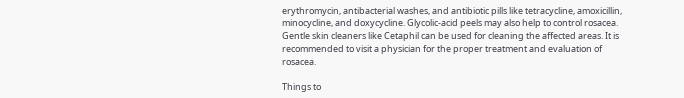erythromycin, antibacterial washes, and antibiotic pills like tetracycline, amoxicillin, minocycline, and doxycycline. Glycolic-acid peels may also help to control rosacea. Gentle skin cleaners like Cetaphil can be used for cleaning the affected areas. It is recommended to visit a physician for the proper treatment and evaluation of rosacea.

Things to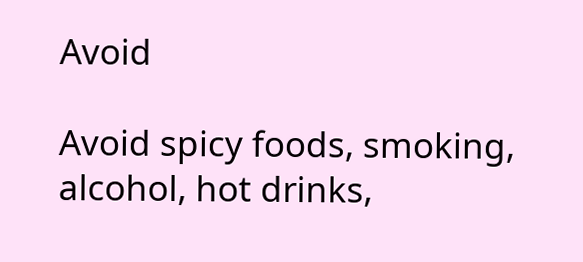Avoid

Avoid spicy foods, smoking, alcohol, hot drinks,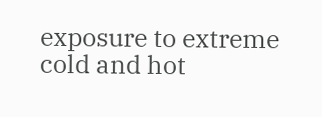exposure to extreme cold and hot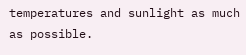temperatures and sunlight as much as possible.